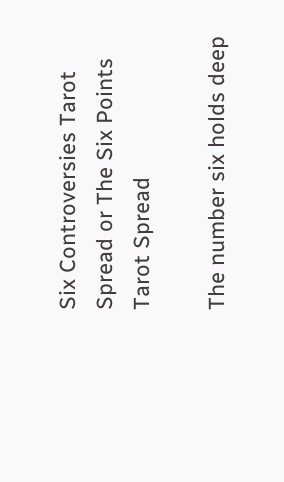Six Controversies Tarot Spread or The Six Points Tarot Spread

The number six holds deep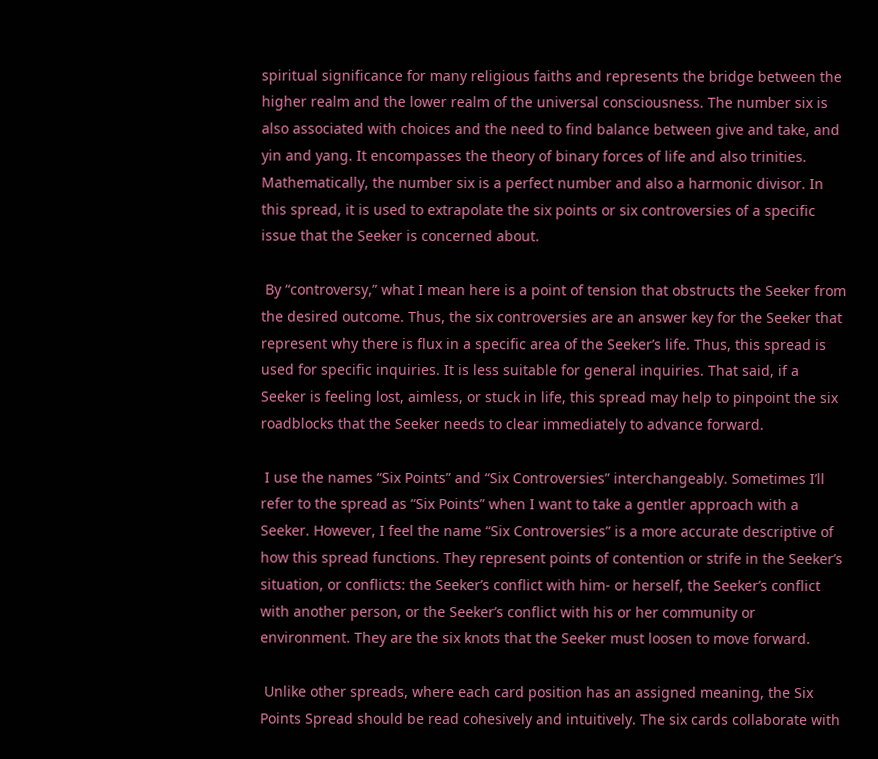spiritual significance for many religious faiths and represents the bridge between the higher realm and the lower realm of the universal consciousness. The number six is also associated with choices and the need to find balance between give and take, and yin and yang. It encompasses the theory of binary forces of life and also trinities. Mathematically, the number six is a perfect number and also a harmonic divisor. In this spread, it is used to extrapolate the six points or six controversies of a specific issue that the Seeker is concerned about.

 By “controversy,” what I mean here is a point of tension that obstructs the Seeker from the desired outcome. Thus, the six controversies are an answer key for the Seeker that represent why there is flux in a specific area of the Seeker’s life. Thus, this spread is used for specific inquiries. It is less suitable for general inquiries. That said, if a Seeker is feeling lost, aimless, or stuck in life, this spread may help to pinpoint the six roadblocks that the Seeker needs to clear immediately to advance forward.

 I use the names “Six Points” and “Six Controversies” interchangeably. Sometimes I’ll refer to the spread as “Six Points” when I want to take a gentler approach with a Seeker. However, I feel the name “Six Controversies” is a more accurate descriptive of how this spread functions. They represent points of contention or strife in the Seeker’s situation, or conflicts: the Seeker’s conflict with him- or herself, the Seeker’s conflict with another person, or the Seeker’s conflict with his or her community or environment. They are the six knots that the Seeker must loosen to move forward.

 Unlike other spreads, where each card position has an assigned meaning, the Six Points Spread should be read cohesively and intuitively. The six cards collaborate with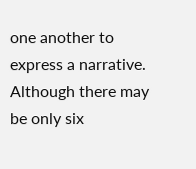one another to express a narrative. Although there may be only six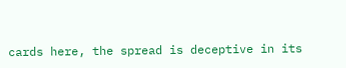cards here, the spread is deceptive in its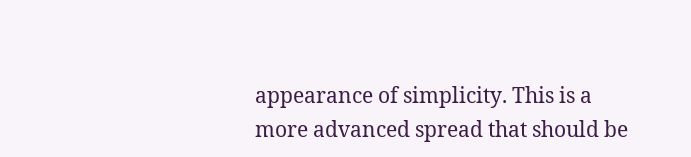appearance of simplicity. This is a more advanced spread that should be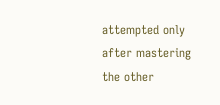attempted only after mastering the other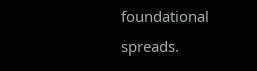foundational spreads.